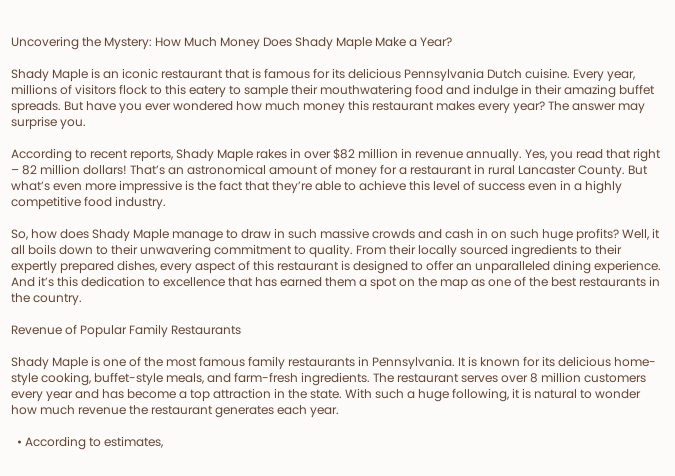Uncovering the Mystery: How Much Money Does Shady Maple Make a Year?

Shady Maple is an iconic restaurant that is famous for its delicious Pennsylvania Dutch cuisine. Every year, millions of visitors flock to this eatery to sample their mouthwatering food and indulge in their amazing buffet spreads. But have you ever wondered how much money this restaurant makes every year? The answer may surprise you.

According to recent reports, Shady Maple rakes in over $82 million in revenue annually. Yes, you read that right – 82 million dollars! That’s an astronomical amount of money for a restaurant in rural Lancaster County. But what’s even more impressive is the fact that they’re able to achieve this level of success even in a highly competitive food industry.

So, how does Shady Maple manage to draw in such massive crowds and cash in on such huge profits? Well, it all boils down to their unwavering commitment to quality. From their locally sourced ingredients to their expertly prepared dishes, every aspect of this restaurant is designed to offer an unparalleled dining experience. And it’s this dedication to excellence that has earned them a spot on the map as one of the best restaurants in the country.

Revenue of Popular Family Restaurants

Shady Maple is one of the most famous family restaurants in Pennsylvania. It is known for its delicious home-style cooking, buffet-style meals, and farm-fresh ingredients. The restaurant serves over 8 million customers every year and has become a top attraction in the state. With such a huge following, it is natural to wonder how much revenue the restaurant generates each year.

  • According to estimates,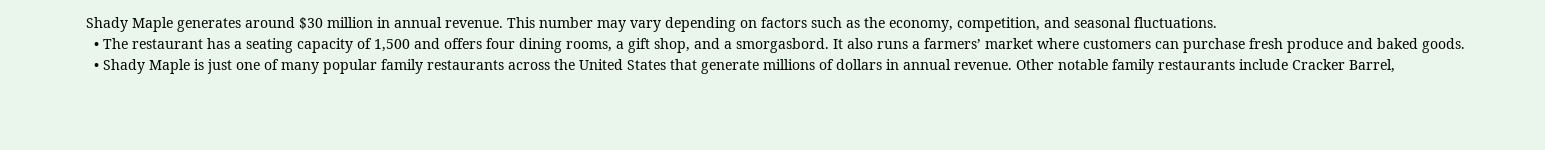Shady Maple generates around $30 million in annual revenue. This number may vary depending on factors such as the economy, competition, and seasonal fluctuations.
  • The restaurant has a seating capacity of 1,500 and offers four dining rooms, a gift shop, and a smorgasbord. It also runs a farmers’ market where customers can purchase fresh produce and baked goods.
  • Shady Maple is just one of many popular family restaurants across the United States that generate millions of dollars in annual revenue. Other notable family restaurants include Cracker Barrel,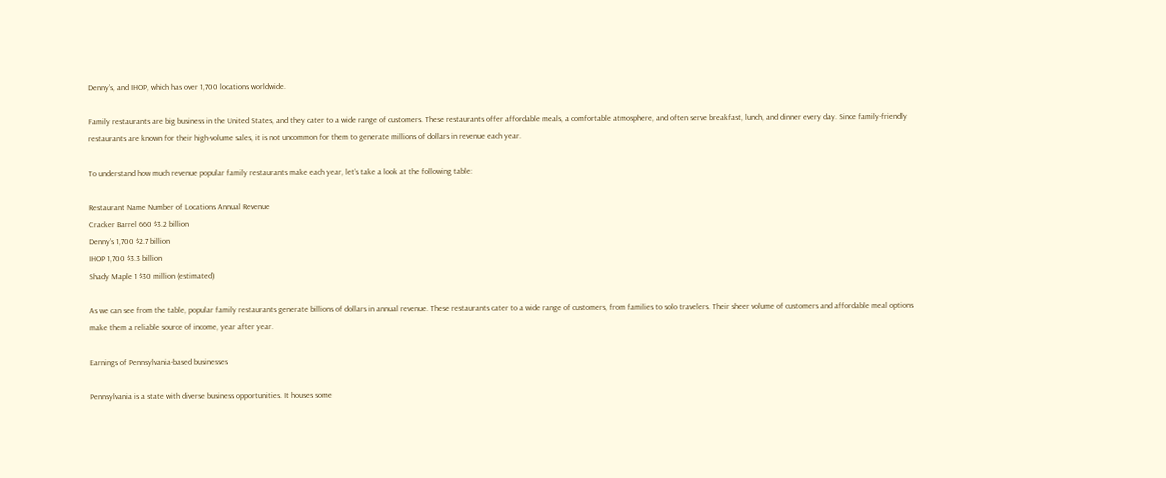Denny’s, and IHOP, which has over 1,700 locations worldwide.

Family restaurants are big business in the United States, and they cater to a wide range of customers. These restaurants offer affordable meals, a comfortable atmosphere, and often serve breakfast, lunch, and dinner every day. Since family-friendly restaurants are known for their high-volume sales, it is not uncommon for them to generate millions of dollars in revenue each year.

To understand how much revenue popular family restaurants make each year, let’s take a look at the following table:

Restaurant Name Number of Locations Annual Revenue
Cracker Barrel 660 $3.2 billion
Denny’s 1,700 $2.7 billion
IHOP 1,700 $3.3 billion
Shady Maple 1 $30 million (estimated)

As we can see from the table, popular family restaurants generate billions of dollars in annual revenue. These restaurants cater to a wide range of customers, from families to solo travelers. Their sheer volume of customers and affordable meal options make them a reliable source of income, year after year.

Earnings of Pennsylvania-based businesses

Pennsylvania is a state with diverse business opportunities. It houses some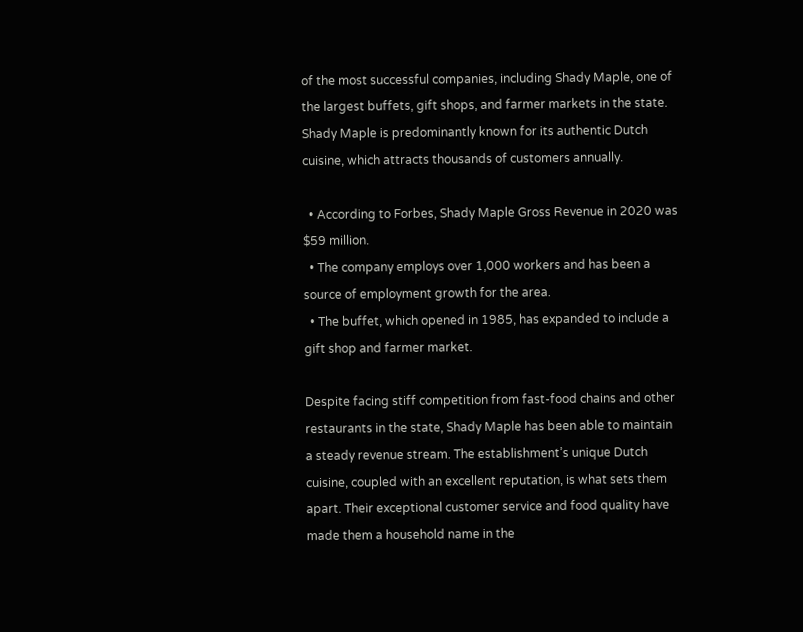of the most successful companies, including Shady Maple, one of the largest buffets, gift shops, and farmer markets in the state. Shady Maple is predominantly known for its authentic Dutch cuisine, which attracts thousands of customers annually.

  • According to Forbes, Shady Maple Gross Revenue in 2020 was $59 million.
  • The company employs over 1,000 workers and has been a source of employment growth for the area.
  • The buffet, which opened in 1985, has expanded to include a gift shop and farmer market.

Despite facing stiff competition from fast-food chains and other restaurants in the state, Shady Maple has been able to maintain a steady revenue stream. The establishment’s unique Dutch cuisine, coupled with an excellent reputation, is what sets them apart. Their exceptional customer service and food quality have made them a household name in the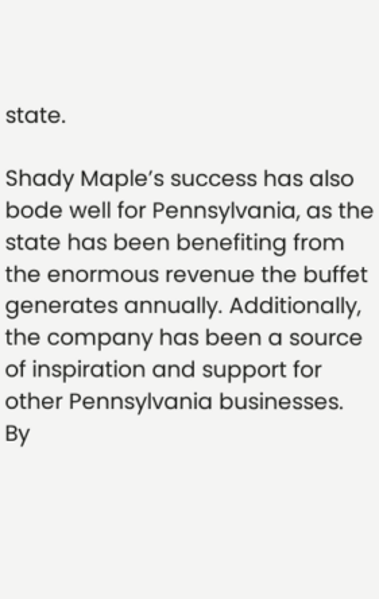state.

Shady Maple’s success has also bode well for Pennsylvania, as the state has been benefiting from the enormous revenue the buffet generates annually. Additionally, the company has been a source of inspiration and support for other Pennsylvania businesses. By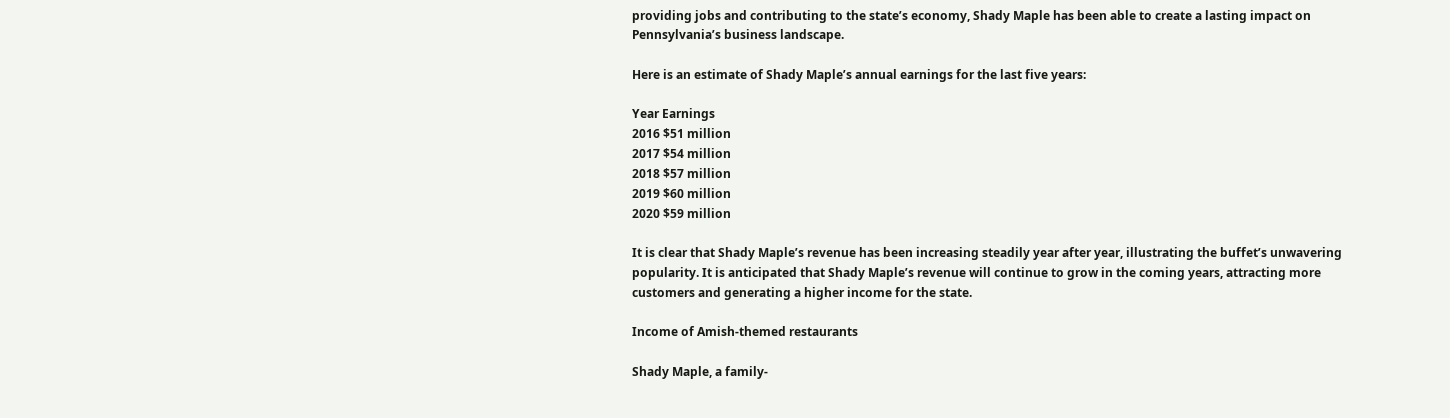providing jobs and contributing to the state’s economy, Shady Maple has been able to create a lasting impact on Pennsylvania’s business landscape.

Here is an estimate of Shady Maple’s annual earnings for the last five years:

Year Earnings
2016 $51 million
2017 $54 million
2018 $57 million
2019 $60 million
2020 $59 million

It is clear that Shady Maple’s revenue has been increasing steadily year after year, illustrating the buffet’s unwavering popularity. It is anticipated that Shady Maple’s revenue will continue to grow in the coming years, attracting more customers and generating a higher income for the state.

Income of Amish-themed restaurants

Shady Maple, a family-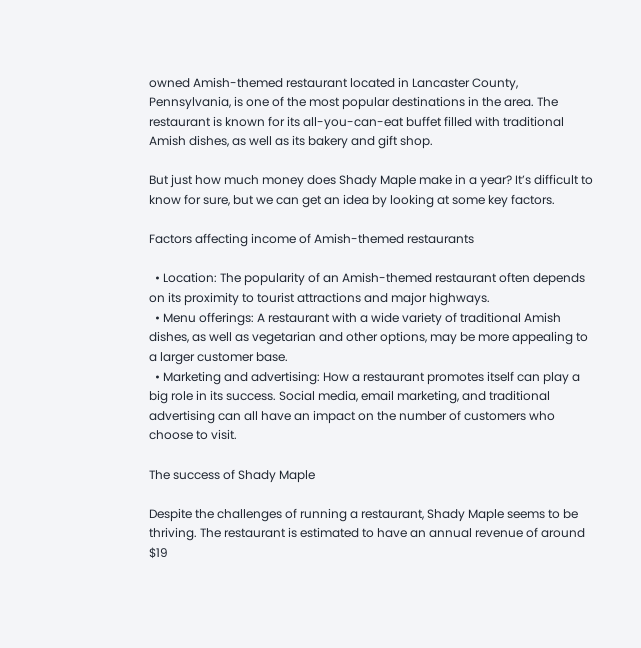owned Amish-themed restaurant located in Lancaster County, Pennsylvania, is one of the most popular destinations in the area. The restaurant is known for its all-you-can-eat buffet filled with traditional Amish dishes, as well as its bakery and gift shop.

But just how much money does Shady Maple make in a year? It’s difficult to know for sure, but we can get an idea by looking at some key factors.

Factors affecting income of Amish-themed restaurants

  • Location: The popularity of an Amish-themed restaurant often depends on its proximity to tourist attractions and major highways.
  • Menu offerings: A restaurant with a wide variety of traditional Amish dishes, as well as vegetarian and other options, may be more appealing to a larger customer base.
  • Marketing and advertising: How a restaurant promotes itself can play a big role in its success. Social media, email marketing, and traditional advertising can all have an impact on the number of customers who choose to visit.

The success of Shady Maple

Despite the challenges of running a restaurant, Shady Maple seems to be thriving. The restaurant is estimated to have an annual revenue of around $19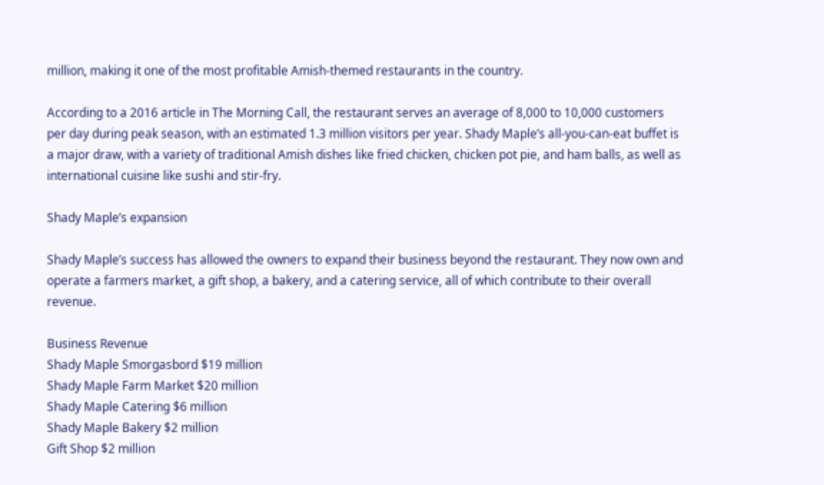million, making it one of the most profitable Amish-themed restaurants in the country.

According to a 2016 article in The Morning Call, the restaurant serves an average of 8,000 to 10,000 customers per day during peak season, with an estimated 1.3 million visitors per year. Shady Maple’s all-you-can-eat buffet is a major draw, with a variety of traditional Amish dishes like fried chicken, chicken pot pie, and ham balls, as well as international cuisine like sushi and stir-fry.

Shady Maple’s expansion

Shady Maple’s success has allowed the owners to expand their business beyond the restaurant. They now own and operate a farmers market, a gift shop, a bakery, and a catering service, all of which contribute to their overall revenue.

Business Revenue
Shady Maple Smorgasbord $19 million
Shady Maple Farm Market $20 million
Shady Maple Catering $6 million
Shady Maple Bakery $2 million
Gift Shop $2 million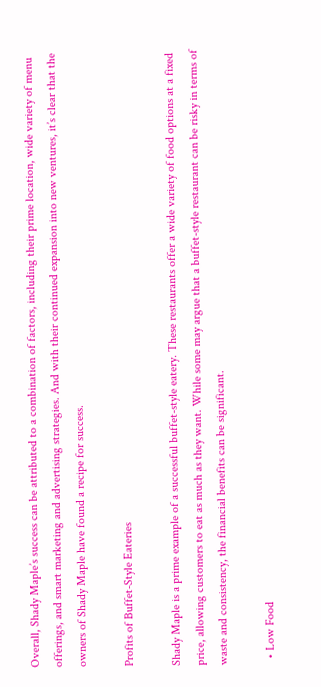Overall, Shady Maple’s success can be attributed to a combination of factors, including their prime location, wide variety of menu offerings, and smart marketing and advertising strategies. And with their continued expansion into new ventures, it’s clear that the owners of Shady Maple have found a recipe for success.

Profits of Buffet-Style Eateries

Shady Maple is a prime example of a successful buffet-style eatery. These restaurants offer a wide variety of food options at a fixed price, allowing customers to eat as much as they want. While some may argue that a buffet-style restaurant can be risky in terms of waste and consistency, the financial benefits can be significant.

  • Low Food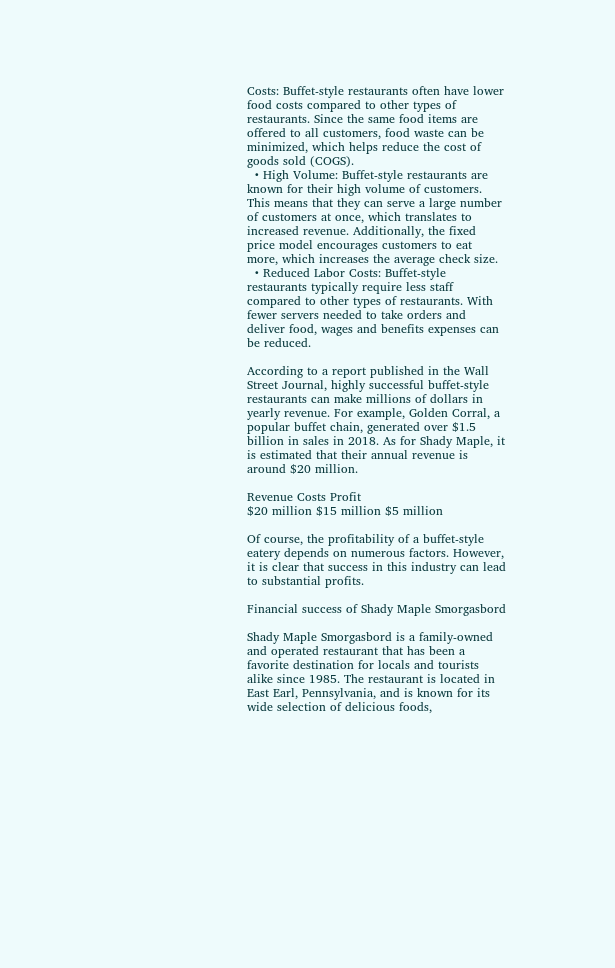Costs: Buffet-style restaurants often have lower food costs compared to other types of restaurants. Since the same food items are offered to all customers, food waste can be minimized, which helps reduce the cost of goods sold (COGS).
  • High Volume: Buffet-style restaurants are known for their high volume of customers. This means that they can serve a large number of customers at once, which translates to increased revenue. Additionally, the fixed price model encourages customers to eat more, which increases the average check size.
  • Reduced Labor Costs: Buffet-style restaurants typically require less staff compared to other types of restaurants. With fewer servers needed to take orders and deliver food, wages and benefits expenses can be reduced.

According to a report published in the Wall Street Journal, highly successful buffet-style restaurants can make millions of dollars in yearly revenue. For example, Golden Corral, a popular buffet chain, generated over $1.5 billion in sales in 2018. As for Shady Maple, it is estimated that their annual revenue is around $20 million.

Revenue Costs Profit
$20 million $15 million $5 million

Of course, the profitability of a buffet-style eatery depends on numerous factors. However, it is clear that success in this industry can lead to substantial profits.

Financial success of Shady Maple Smorgasbord

Shady Maple Smorgasbord is a family-owned and operated restaurant that has been a favorite destination for locals and tourists alike since 1985. The restaurant is located in East Earl, Pennsylvania, and is known for its wide selection of delicious foods,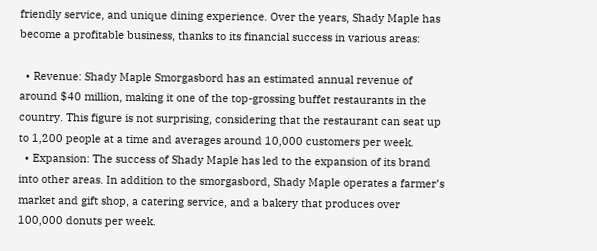friendly service, and unique dining experience. Over the years, Shady Maple has become a profitable business, thanks to its financial success in various areas:

  • Revenue: Shady Maple Smorgasbord has an estimated annual revenue of around $40 million, making it one of the top-grossing buffet restaurants in the country. This figure is not surprising, considering that the restaurant can seat up to 1,200 people at a time and averages around 10,000 customers per week.
  • Expansion: The success of Shady Maple has led to the expansion of its brand into other areas. In addition to the smorgasbord, Shady Maple operates a farmer’s market and gift shop, a catering service, and a bakery that produces over 100,000 donuts per week.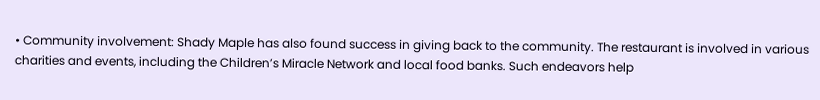• Community involvement: Shady Maple has also found success in giving back to the community. The restaurant is involved in various charities and events, including the Children’s Miracle Network and local food banks. Such endeavors help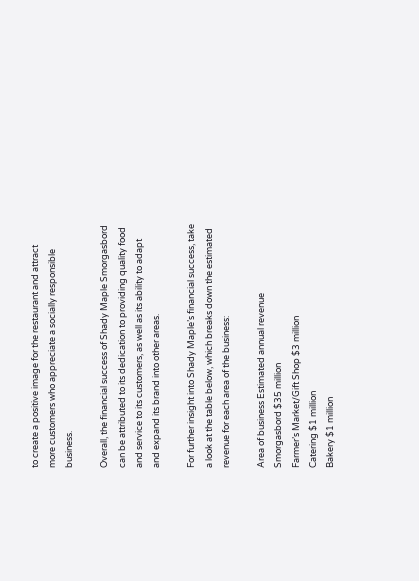to create a positive image for the restaurant and attract more customers who appreciate a socially responsible business.

Overall, the financial success of Shady Maple Smorgasbord can be attributed to its dedication to providing quality food and service to its customers, as well as its ability to adapt and expand its brand into other areas.

For further insight into Shady Maple’s financial success, take a look at the table below, which breaks down the estimated revenue for each area of the business:

Area of business Estimated annual revenue
Smorgasbord $35 million
Farmer’s Market/Gift Shop $3 million
Catering $1 million
Bakery $1 million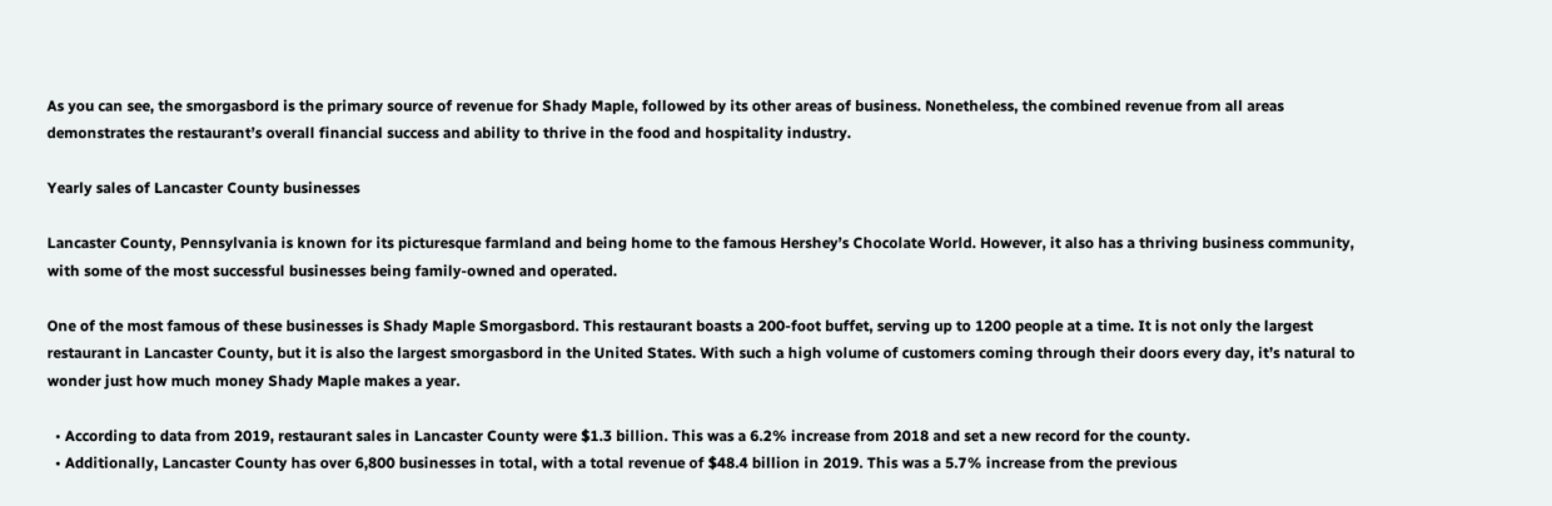As you can see, the smorgasbord is the primary source of revenue for Shady Maple, followed by its other areas of business. Nonetheless, the combined revenue from all areas demonstrates the restaurant’s overall financial success and ability to thrive in the food and hospitality industry.

Yearly sales of Lancaster County businesses

Lancaster County, Pennsylvania is known for its picturesque farmland and being home to the famous Hershey’s Chocolate World. However, it also has a thriving business community, with some of the most successful businesses being family-owned and operated.

One of the most famous of these businesses is Shady Maple Smorgasbord. This restaurant boasts a 200-foot buffet, serving up to 1200 people at a time. It is not only the largest restaurant in Lancaster County, but it is also the largest smorgasbord in the United States. With such a high volume of customers coming through their doors every day, it’s natural to wonder just how much money Shady Maple makes a year.

  • According to data from 2019, restaurant sales in Lancaster County were $1.3 billion. This was a 6.2% increase from 2018 and set a new record for the county.
  • Additionally, Lancaster County has over 6,800 businesses in total, with a total revenue of $48.4 billion in 2019. This was a 5.7% increase from the previous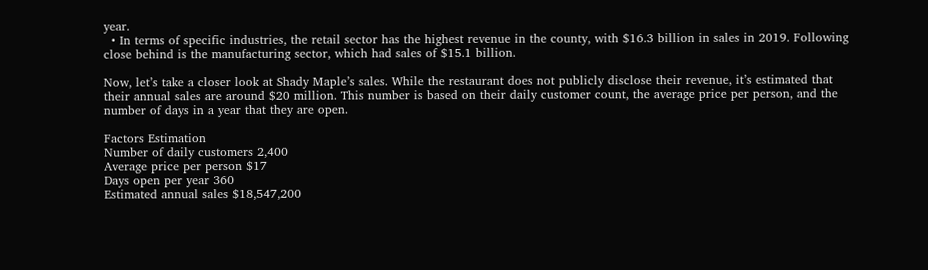year.
  • In terms of specific industries, the retail sector has the highest revenue in the county, with $16.3 billion in sales in 2019. Following close behind is the manufacturing sector, which had sales of $15.1 billion.

Now, let’s take a closer look at Shady Maple’s sales. While the restaurant does not publicly disclose their revenue, it’s estimated that their annual sales are around $20 million. This number is based on their daily customer count, the average price per person, and the number of days in a year that they are open.

Factors Estimation
Number of daily customers 2,400
Average price per person $17
Days open per year 360
Estimated annual sales $18,547,200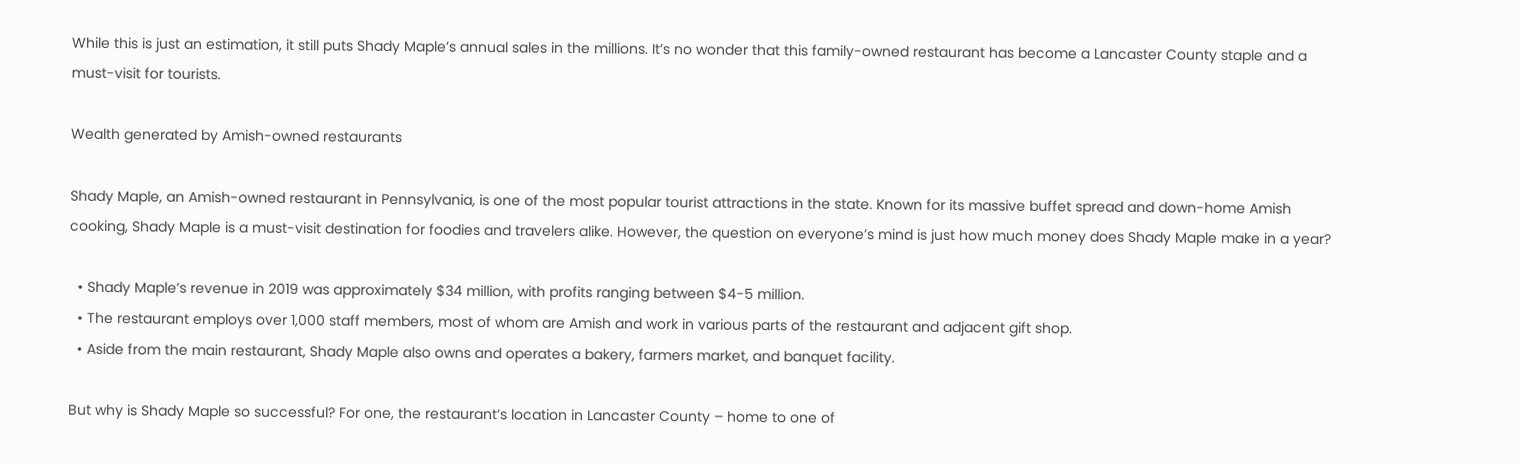While this is just an estimation, it still puts Shady Maple’s annual sales in the millions. It’s no wonder that this family-owned restaurant has become a Lancaster County staple and a must-visit for tourists.

Wealth generated by Amish-owned restaurants

Shady Maple, an Amish-owned restaurant in Pennsylvania, is one of the most popular tourist attractions in the state. Known for its massive buffet spread and down-home Amish cooking, Shady Maple is a must-visit destination for foodies and travelers alike. However, the question on everyone’s mind is just how much money does Shady Maple make in a year?

  • Shady Maple’s revenue in 2019 was approximately $34 million, with profits ranging between $4-5 million.
  • The restaurant employs over 1,000 staff members, most of whom are Amish and work in various parts of the restaurant and adjacent gift shop.
  • Aside from the main restaurant, Shady Maple also owns and operates a bakery, farmers market, and banquet facility.

But why is Shady Maple so successful? For one, the restaurant’s location in Lancaster County – home to one of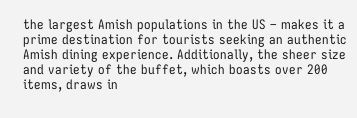the largest Amish populations in the US – makes it a prime destination for tourists seeking an authentic Amish dining experience. Additionally, the sheer size and variety of the buffet, which boasts over 200 items, draws in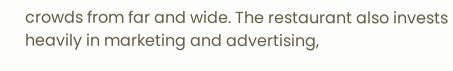crowds from far and wide. The restaurant also invests heavily in marketing and advertising,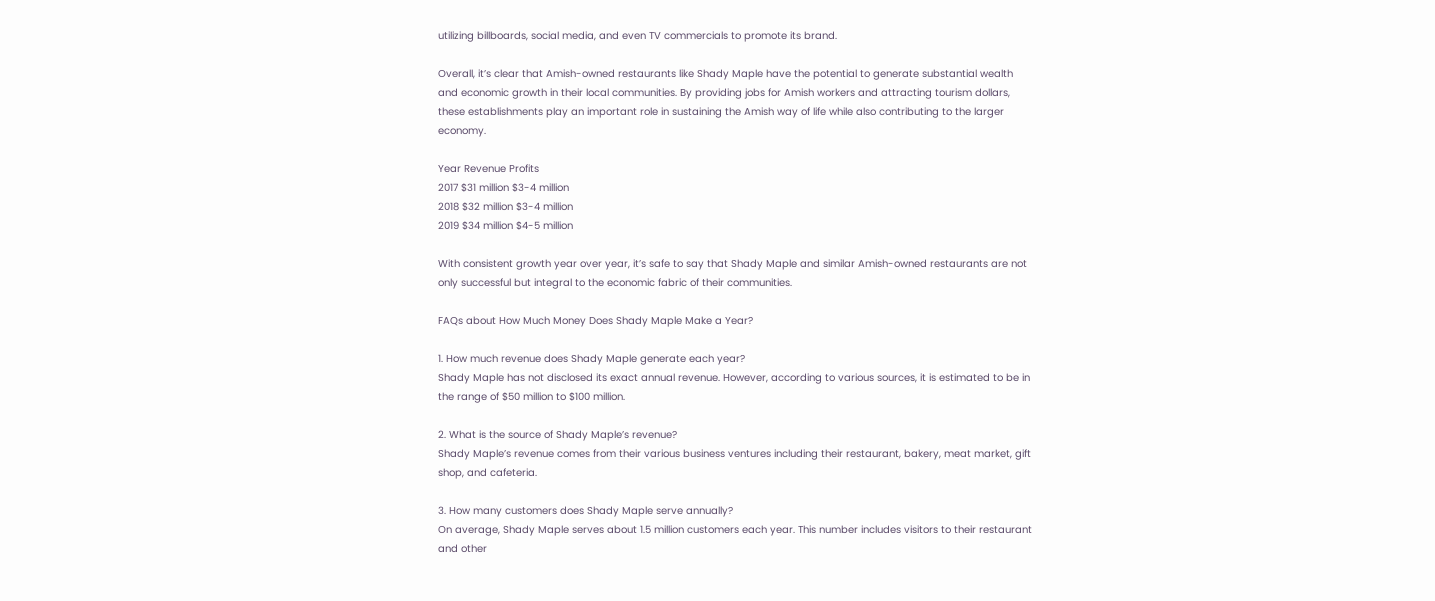utilizing billboards, social media, and even TV commercials to promote its brand.

Overall, it’s clear that Amish-owned restaurants like Shady Maple have the potential to generate substantial wealth and economic growth in their local communities. By providing jobs for Amish workers and attracting tourism dollars, these establishments play an important role in sustaining the Amish way of life while also contributing to the larger economy.

Year Revenue Profits
2017 $31 million $3-4 million
2018 $32 million $3-4 million
2019 $34 million $4-5 million

With consistent growth year over year, it’s safe to say that Shady Maple and similar Amish-owned restaurants are not only successful but integral to the economic fabric of their communities.

FAQs about How Much Money Does Shady Maple Make a Year?

1. How much revenue does Shady Maple generate each year?
Shady Maple has not disclosed its exact annual revenue. However, according to various sources, it is estimated to be in the range of $50 million to $100 million.

2. What is the source of Shady Maple’s revenue?
Shady Maple’s revenue comes from their various business ventures including their restaurant, bakery, meat market, gift shop, and cafeteria.

3. How many customers does Shady Maple serve annually?
On average, Shady Maple serves about 1.5 million customers each year. This number includes visitors to their restaurant and other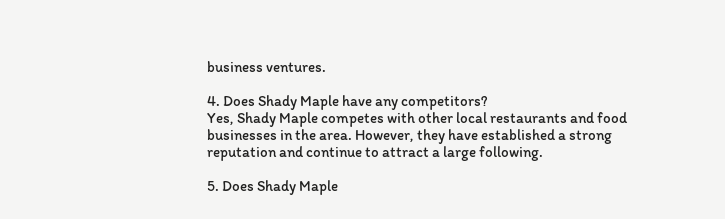business ventures.

4. Does Shady Maple have any competitors?
Yes, Shady Maple competes with other local restaurants and food businesses in the area. However, they have established a strong reputation and continue to attract a large following.

5. Does Shady Maple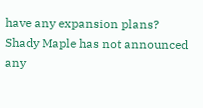have any expansion plans?
Shady Maple has not announced any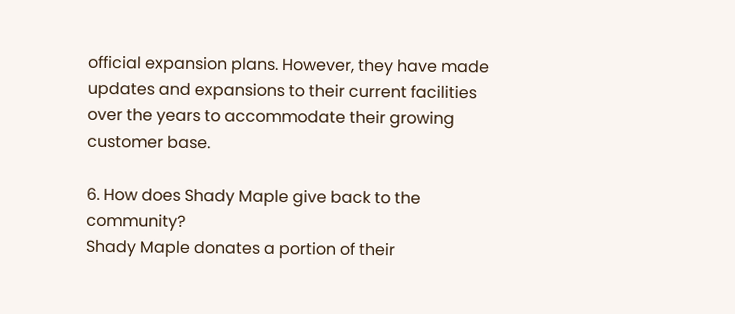official expansion plans. However, they have made updates and expansions to their current facilities over the years to accommodate their growing customer base.

6. How does Shady Maple give back to the community?
Shady Maple donates a portion of their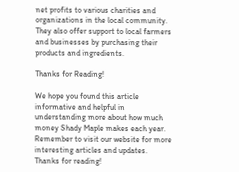net profits to various charities and organizations in the local community. They also offer support to local farmers and businesses by purchasing their products and ingredients.

Thanks for Reading!

We hope you found this article informative and helpful in understanding more about how much money Shady Maple makes each year. Remember to visit our website for more interesting articles and updates. Thanks for reading!